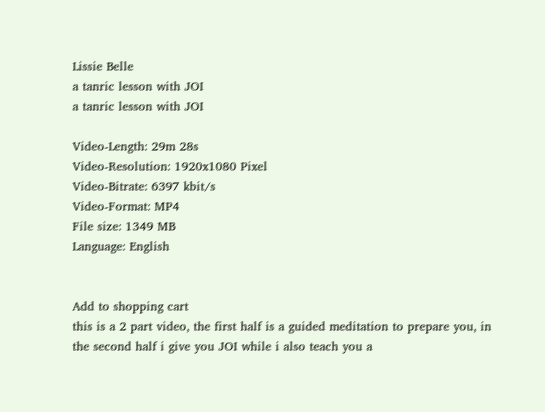Lissie Belle
a tanric lesson with JOI
a tanric lesson with JOI

Video-Length: 29m 28s
Video-Resolution: 1920x1080 Pixel
Video-Bitrate: 6397 kbit/s
Video-Format: MP4
File size: 1349 MB
Language: English


Add to shopping cart
this is a 2 part video, the first half is a guided meditation to prepare you, in the second half i give you JOI while i also teach you a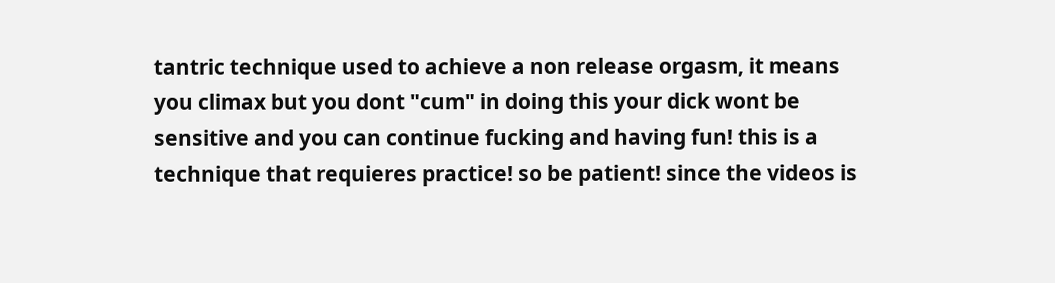tantric technique used to achieve a non release orgasm, it means you climax but you dont "cum" in doing this your dick wont be sensitive and you can continue fucking and having fun! this is a technique that requieres practice! so be patient! since the videos is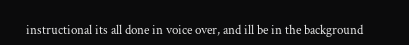instructional its all done in voice over, and ill be in the background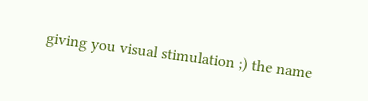giving you visual stimulation ;) the name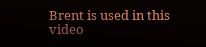Brent is used in this video